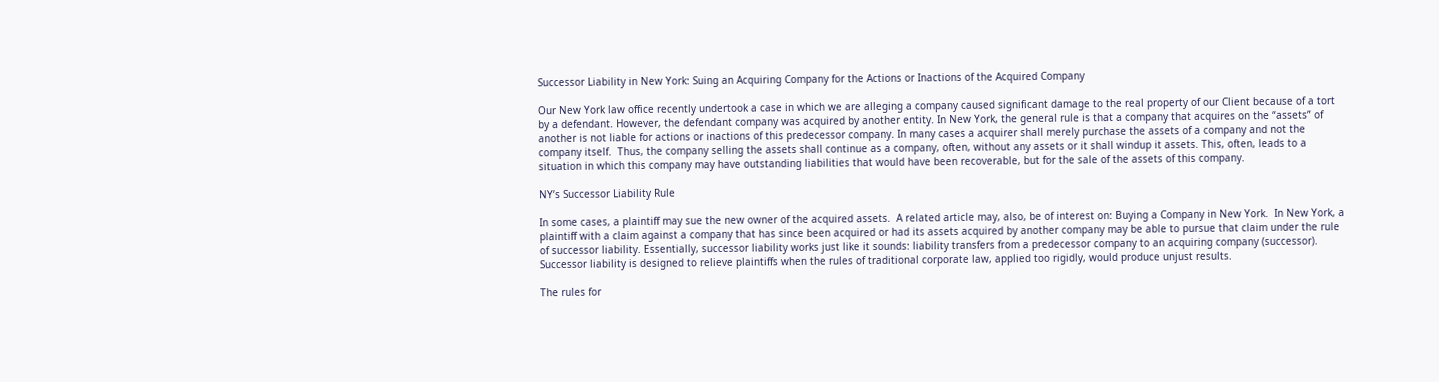Successor Liability in New York: Suing an Acquiring Company for the Actions or Inactions of the Acquired Company

Our New York law office recently undertook a case in which we are alleging a company caused significant damage to the real property of our Client because of a tort by a defendant. However, the defendant company was acquired by another entity. In New York, the general rule is that a company that acquires on the “assets” of another is not liable for actions or inactions of this predecessor company. In many cases a acquirer shall merely purchase the assets of a company and not the company itself.  Thus, the company selling the assets shall continue as a company, often, without any assets or it shall windup it assets. This, often, leads to a situation in which this company may have outstanding liabilities that would have been recoverable, but for the sale of the assets of this company.

NY’s Successor Liability Rule

In some cases, a plaintiff may sue the new owner of the acquired assets.  A related article may, also, be of interest on: Buying a Company in New York.  In New York, a plaintiff with a claim against a company that has since been acquired or had its assets acquired by another company may be able to pursue that claim under the rule of successor liability. Essentially, successor liability works just like it sounds: liability transfers from a predecessor company to an acquiring company (successor). Successor liability is designed to relieve plaintiffs when the rules of traditional corporate law, applied too rigidly, would produce unjust results.

The rules for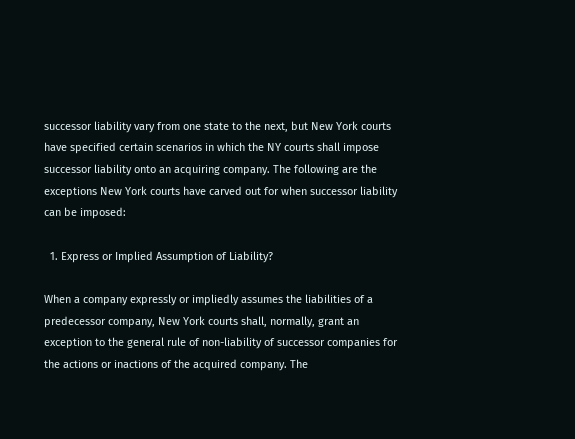successor liability vary from one state to the next, but New York courts have specified certain scenarios in which the NY courts shall impose successor liability onto an acquiring company. The following are the exceptions New York courts have carved out for when successor liability can be imposed:

  1. Express or Implied Assumption of Liability?

When a company expressly or impliedly assumes the liabilities of a predecessor company, New York courts shall, normally, grant an exception to the general rule of non-liability of successor companies for the actions or inactions of the acquired company. The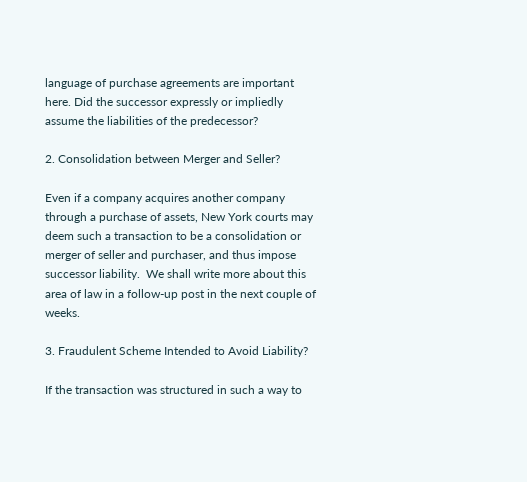language of purchase agreements are important here. Did the successor expressly or impliedly assume the liabilities of the predecessor?

2. Consolidation between Merger and Seller?

Even if a company acquires another company through a purchase of assets, New York courts may deem such a transaction to be a consolidation or merger of seller and purchaser, and thus impose successor liability.  We shall write more about this area of law in a follow-up post in the next couple of weeks.

3. Fraudulent Scheme Intended to Avoid Liability?

If the transaction was structured in such a way to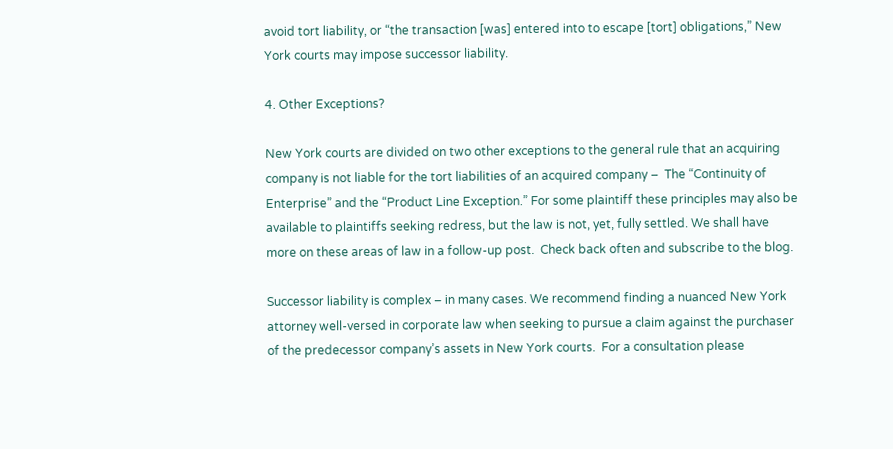avoid tort liability, or “the transaction [was] entered into to escape [tort] obligations,” New York courts may impose successor liability.

4. Other Exceptions?

New York courts are divided on two other exceptions to the general rule that an acquiring company is not liable for the tort liabilities of an acquired company –  The “Continuity of Enterprise” and the “Product Line Exception.” For some plaintiff these principles may also be available to plaintiffs seeking redress, but the law is not, yet, fully settled. We shall have more on these areas of law in a follow-up post.  Check back often and subscribe to the blog.

Successor liability is complex – in many cases. We recommend finding a nuanced New York attorney well-versed in corporate law when seeking to pursue a claim against the purchaser of the predecessor company’s assets in New York courts.  For a consultation please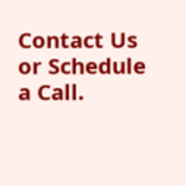Contact Us or Schedule a Call.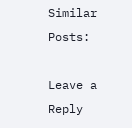Similar Posts:

Leave a Reply